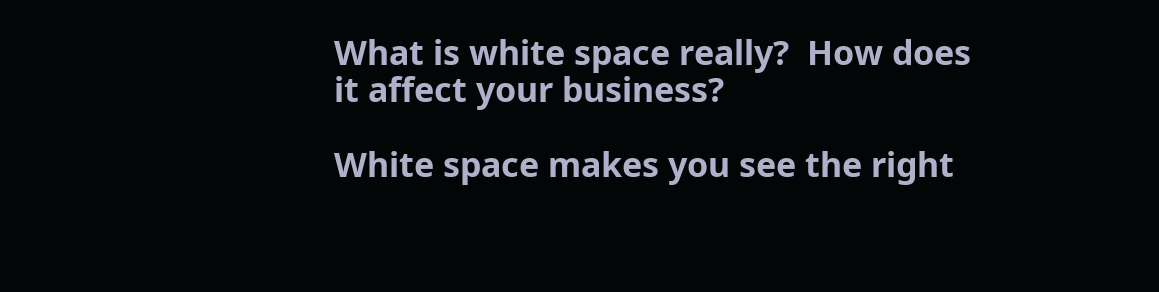What is white space really?  How does it affect your business?

White space makes you see the right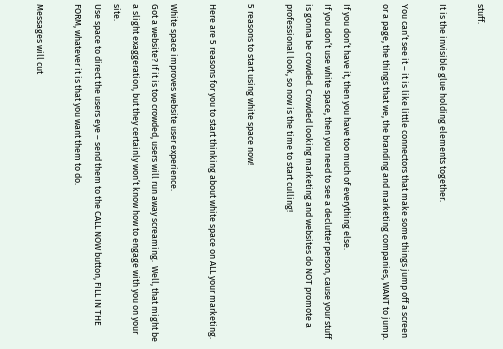stuff.

It is the invisible glue holding elements together.

You can’t see it – it is like little connectors that make some things jump off a screen or a page, the things that we, the branding and marketing companies, WANT to jump.

If you don’t have it, then you have too much of everything else.
If you don’t use white space, then you need to see a declutter person, cause your stuff is gonna be crowded. Crowded looking marketing and websites do NOT promote a professional look, so now is the time to start culling!

5 reasons to start using white space now!

Here are 5 reasons for you to start thinking about white space on ALL your marketing.

White space improves website user experience.
Got a website? If it is too crowded, users will run away screaming.  Well, that might be a slight exaggeration, but they certainly won’t know how to engage with you on your site.
Use space to direct the users eye – send them to the CALL NOW button, FILL IN THE FORM, whatever it is that you want them to do.

Messages will cut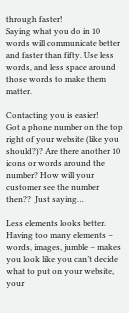through faster!
Saying what you do in 10 words will communicate better and faster than fifty. Use less words, and less space around those words to make them matter.

Contacting you is easier!
Got a phone number on the top right of your website (like you should?)? Are there another 10 icons or words around the number? How will your customer see the number then??  Just saying…

Less elements looks better.
Having too many elements – words, images, jumble – makes you look like you can’t decide what to put on your website, your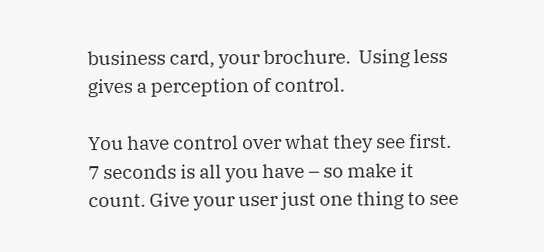business card, your brochure.  Using less gives a perception of control.

You have control over what they see first.
7 seconds is all you have – so make it count. Give your user just one thing to see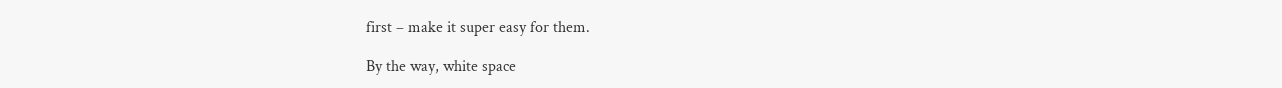first – make it super easy for them.

By the way, white space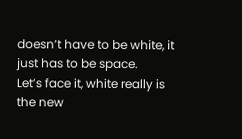doesn’t have to be white, it just has to be space.
Let’s face it, white really is the new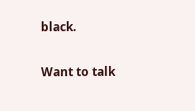black.

Want to talk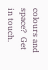colours and space?  Get in touch.